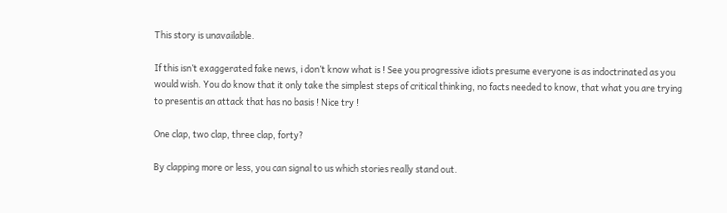This story is unavailable.

If this isn’t exaggerated fake news, i don’t know what is ! See you progressive idiots presume everyone is as indoctrinated as you would wish. You do know that it only take the simplest steps of critical thinking, no facts needed to know, that what you are trying to presentis an attack that has no basis ! Nice try !

One clap, two clap, three clap, forty?

By clapping more or less, you can signal to us which stories really stand out.